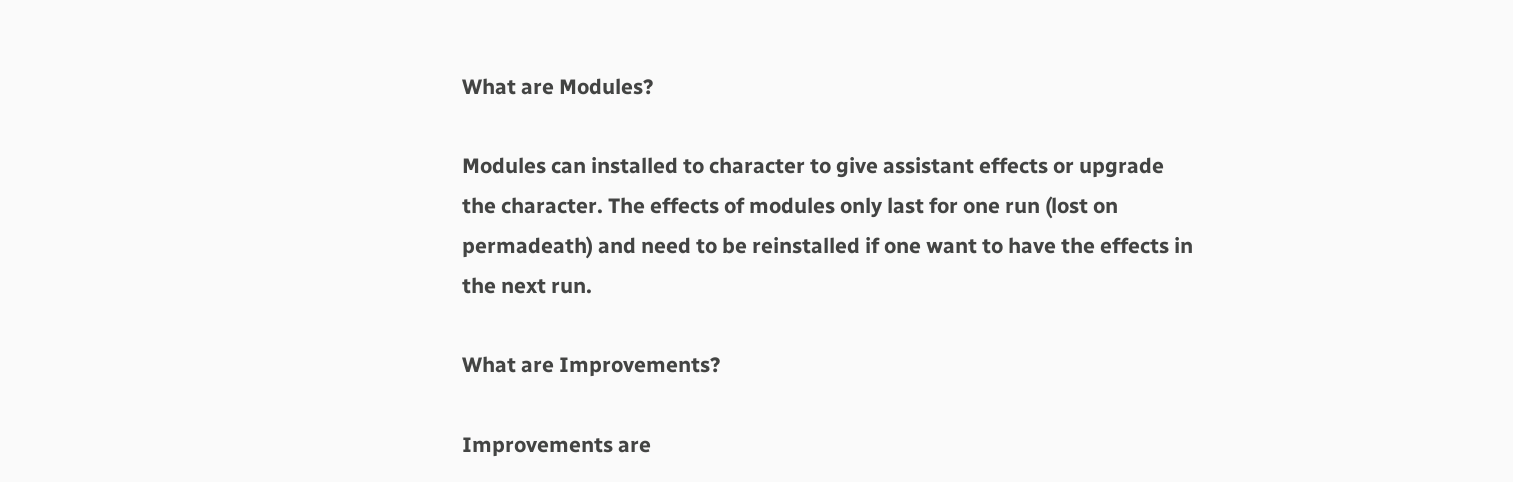What are Modules?

Modules can installed to character to give assistant effects or upgrade the character. The effects of modules only last for one run (lost on permadeath) and need to be reinstalled if one want to have the effects in the next run.

What are Improvements?

Improvements are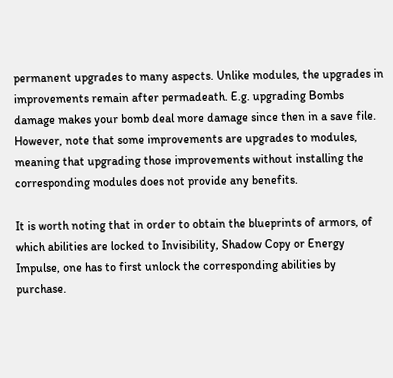permanent upgrades to many aspects. Unlike modules, the upgrades in improvements remain after permadeath. E.g. upgrading Bombs damage makes your bomb deal more damage since then in a save file. However, note that some improvements are upgrades to modules, meaning that upgrading those improvements without installing the corresponding modules does not provide any benefits.

It is worth noting that in order to obtain the blueprints of armors, of which abilities are locked to Invisibility, Shadow Copy or Energy Impulse, one has to first unlock the corresponding abilities by purchase.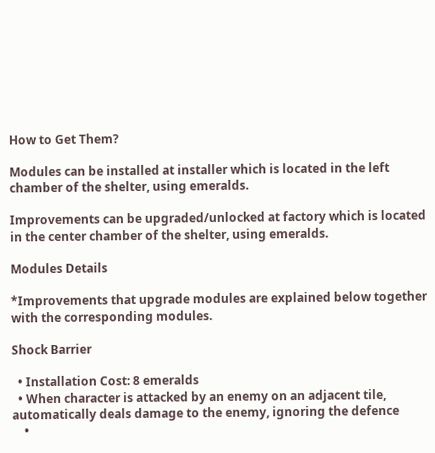How to Get Them?

Modules can be installed at installer which is located in the left chamber of the shelter, using emeralds.

Improvements can be upgraded/unlocked at factory which is located in the center chamber of the shelter, using emeralds.

Modules Details

*Improvements that upgrade modules are explained below together with the corresponding modules.

Shock Barrier

  • Installation Cost: 8 emeralds
  • When character is attacked by an enemy on an adjacent tile, automatically deals damage to the enemy, ignoring the defence
    •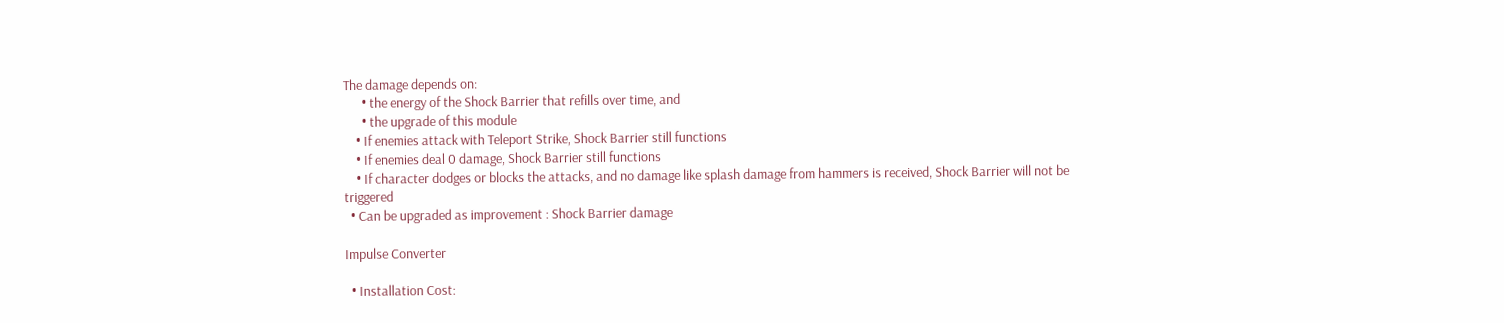The damage depends on:
      • the energy of the Shock Barrier that refills over time, and
      • the upgrade of this module
    • If enemies attack with Teleport Strike, Shock Barrier still functions
    • If enemies deal 0 damage, Shock Barrier still functions
    • If character dodges or blocks the attacks, and no damage like splash damage from hammers is received, Shock Barrier will not be triggered
  • Can be upgraded as improvement : Shock Barrier damage

Impulse Converter

  • Installation Cost: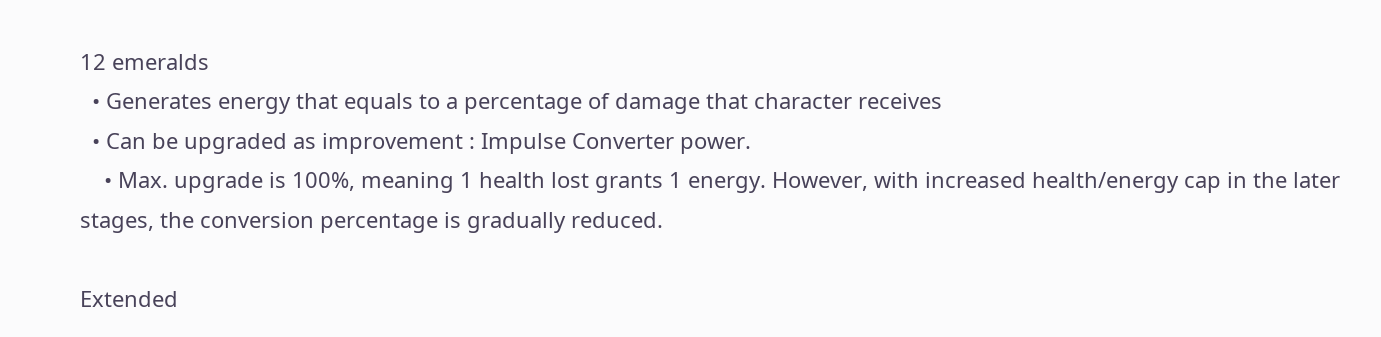12 emeralds
  • Generates energy that equals to a percentage of damage that character receives
  • Can be upgraded as improvement : Impulse Converter power.
    • Max. upgrade is 100%, meaning 1 health lost grants 1 energy. However, with increased health/energy cap in the later stages, the conversion percentage is gradually reduced.

Extended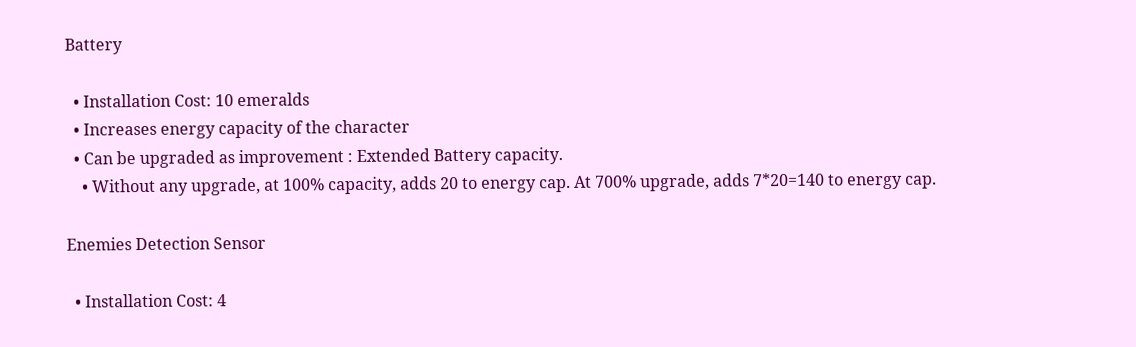Battery

  • Installation Cost: 10 emeralds
  • Increases energy capacity of the character
  • Can be upgraded as improvement : Extended Battery capacity.
    • Without any upgrade, at 100% capacity, adds 20 to energy cap. At 700% upgrade, adds 7*20=140 to energy cap.

Enemies Detection Sensor

  • Installation Cost: 4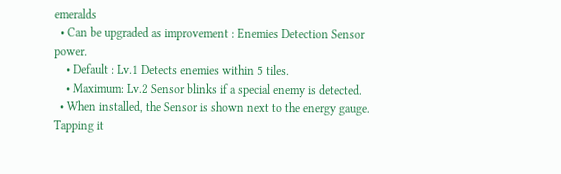emeralds
  • Can be upgraded as improvement : Enemies Detection Sensor power.
    • Default : Lv.1 Detects enemies within 5 tiles.
    • Maximum: Lv.2 Sensor blinks if a special enemy is detected.
  • When installed, the Sensor is shown next to the energy gauge. Tapping it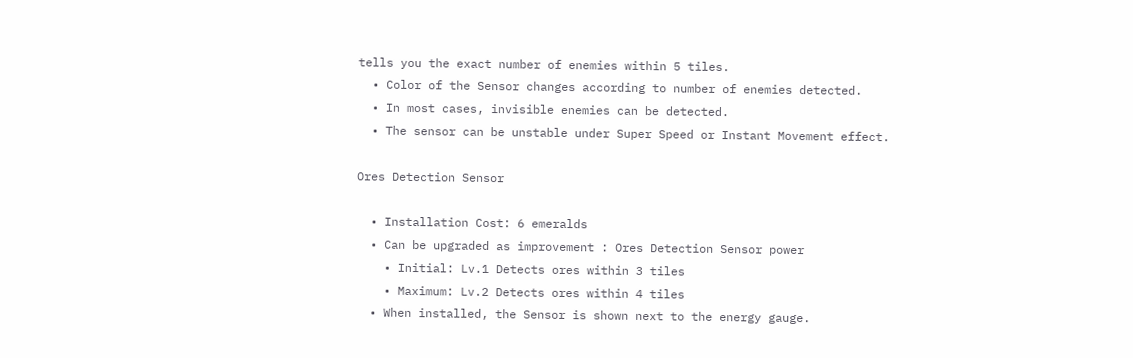tells you the exact number of enemies within 5 tiles.
  • Color of the Sensor changes according to number of enemies detected.
  • In most cases, invisible enemies can be detected.
  • The sensor can be unstable under Super Speed or Instant Movement effect.

Ores Detection Sensor

  • Installation Cost: 6 emeralds
  • Can be upgraded as improvement : Ores Detection Sensor power
    • Initial: Lv.1 Detects ores within 3 tiles
    • Maximum: Lv.2 Detects ores within 4 tiles
  • When installed, the Sensor is shown next to the energy gauge.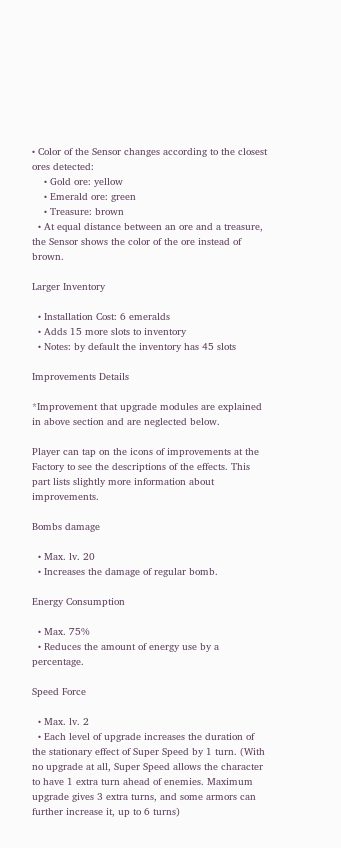• Color of the Sensor changes according to the closest ores detected:
    • Gold ore: yellow
    • Emerald ore: green
    • Treasure: brown
  • At equal distance between an ore and a treasure, the Sensor shows the color of the ore instead of brown.

Larger Inventory

  • Installation Cost: 6 emeralds
  • Adds 15 more slots to inventory
  • Notes: by default the inventory has 45 slots

Improvements Details

*Improvement that upgrade modules are explained in above section and are neglected below.

Player can tap on the icons of improvements at the Factory to see the descriptions of the effects. This part lists slightly more information about improvements.

Bombs damage

  • Max. lv. 20
  • Increases the damage of regular bomb.

Energy Consumption

  • Max. 75%
  • Reduces the amount of energy use by a percentage.

Speed Force

  • Max. lv. 2
  • Each level of upgrade increases the duration of the stationary effect of Super Speed by 1 turn. (With no upgrade at all, Super Speed allows the character to have 1 extra turn ahead of enemies. Maximum upgrade gives 3 extra turns, and some armors can further increase it, up to 6 turns)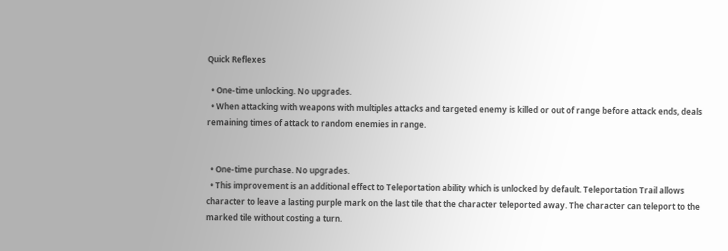Quick Reflexes

  • One-time unlocking. No upgrades.
  • When attacking with weapons with multiples attacks and targeted enemy is killed or out of range before attack ends, deals remaining times of attack to random enemies in range.


  • One-time purchase. No upgrades.
  • This improvement is an additional effect to Teleportation ability which is unlocked by default. Teleportation Trail allows character to leave a lasting purple mark on the last tile that the character teleported away. The character can teleport to the marked tile without costing a turn.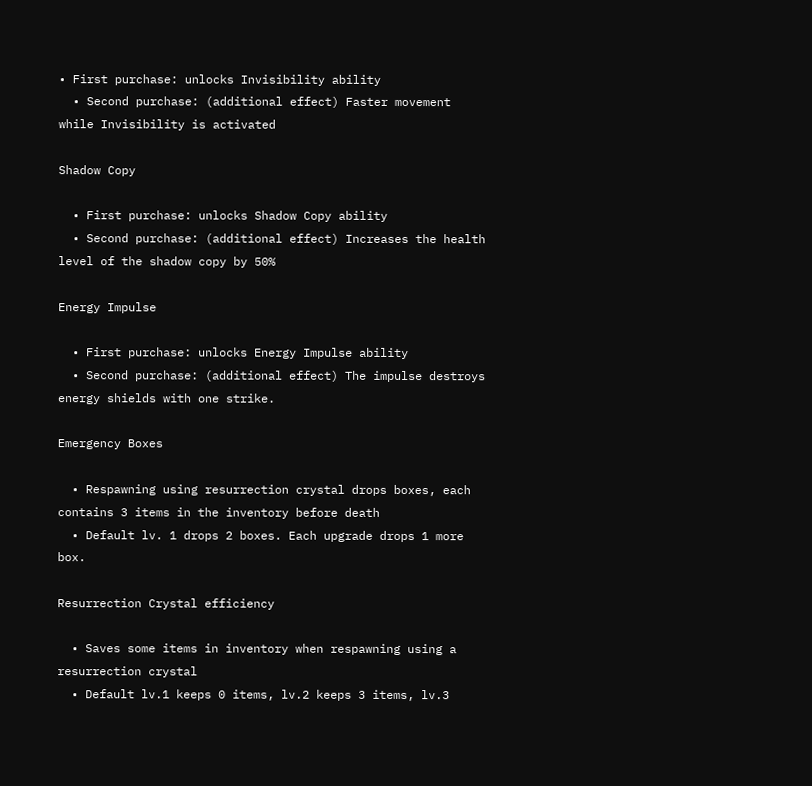• First purchase: unlocks Invisibility ability
  • Second purchase: (additional effect) Faster movement while Invisibility is activated

Shadow Copy

  • First purchase: unlocks Shadow Copy ability
  • Second purchase: (additional effect) Increases the health level of the shadow copy by 50%

Energy Impulse

  • First purchase: unlocks Energy Impulse ability
  • Second purchase: (additional effect) The impulse destroys energy shields with one strike.

Emergency Boxes

  • Respawning using resurrection crystal drops boxes, each contains 3 items in the inventory before death
  • Default lv. 1 drops 2 boxes. Each upgrade drops 1 more box.

Resurrection Crystal efficiency

  • Saves some items in inventory when respawning using a resurrection crystal
  • Default lv.1 keeps 0 items, lv.2 keeps 3 items, lv.3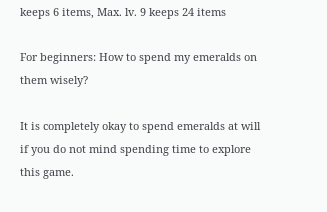keeps 6 items, Max. lv. 9 keeps 24 items

For beginners: How to spend my emeralds on them wisely?

It is completely okay to spend emeralds at will if you do not mind spending time to explore this game.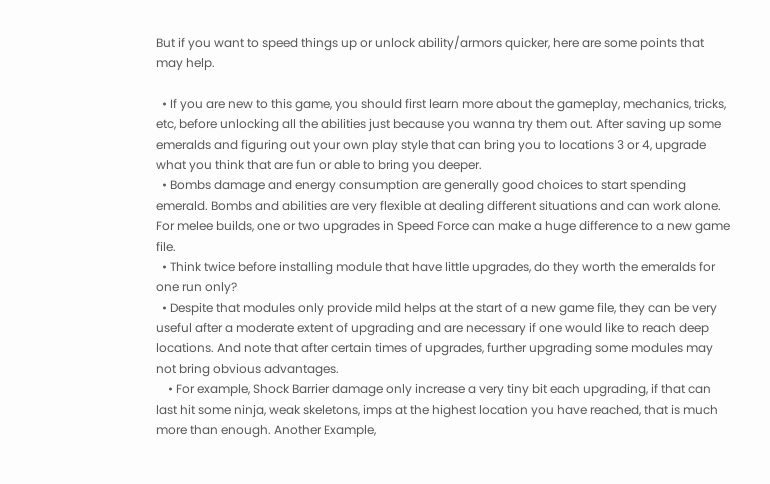But if you want to speed things up or unlock ability/armors quicker, here are some points that may help.

  • If you are new to this game, you should first learn more about the gameplay, mechanics, tricks, etc, before unlocking all the abilities just because you wanna try them out. After saving up some emeralds and figuring out your own play style that can bring you to locations 3 or 4, upgrade what you think that are fun or able to bring you deeper.
  • Bombs damage and energy consumption are generally good choices to start spending emerald. Bombs and abilities are very flexible at dealing different situations and can work alone. For melee builds, one or two upgrades in Speed Force can make a huge difference to a new game file.
  • Think twice before installing module that have little upgrades, do they worth the emeralds for one run only?
  • Despite that modules only provide mild helps at the start of a new game file, they can be very useful after a moderate extent of upgrading and are necessary if one would like to reach deep locations. And note that after certain times of upgrades, further upgrading some modules may not bring obvious advantages.
    • For example, Shock Barrier damage only increase a very tiny bit each upgrading, if that can last hit some ninja, weak skeletons, imps at the highest location you have reached, that is much more than enough. Another Example,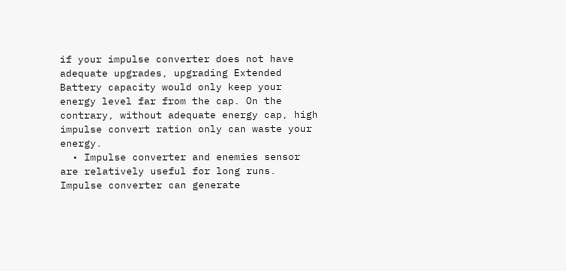if your impulse converter does not have adequate upgrades, upgrading Extended Battery capacity would only keep your energy level far from the cap. On the contrary, without adequate energy cap, high impulse convert ration only can waste your energy.
  • Impulse converter and enemies sensor are relatively useful for long runs. Impulse converter can generate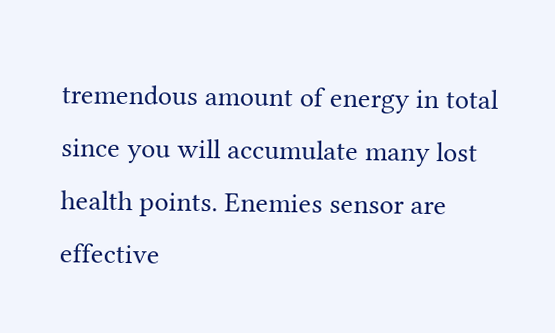tremendous amount of energy in total since you will accumulate many lost health points. Enemies sensor are effective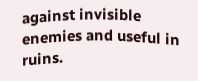against invisible enemies and useful in ruins.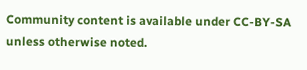Community content is available under CC-BY-SA unless otherwise noted.